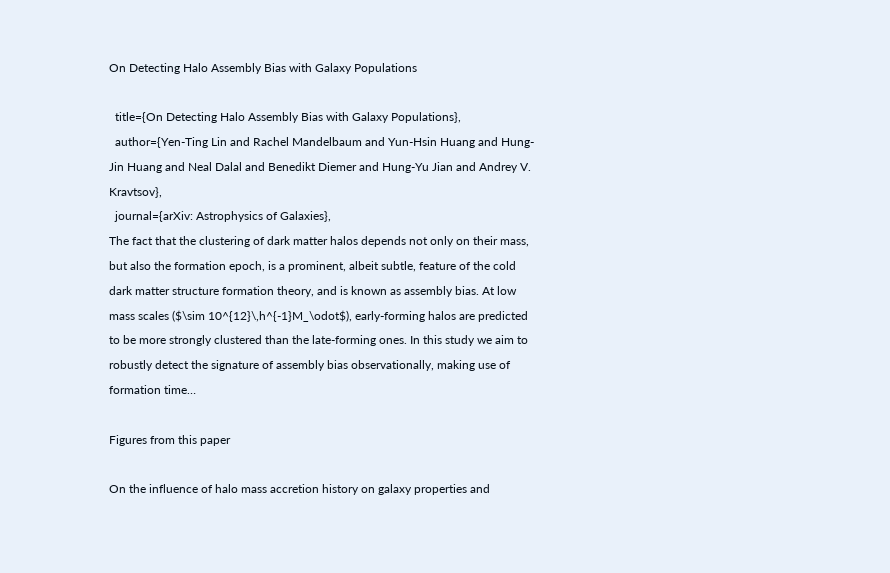On Detecting Halo Assembly Bias with Galaxy Populations

  title={On Detecting Halo Assembly Bias with Galaxy Populations},
  author={Yen-Ting Lin and Rachel Mandelbaum and Yun-Hsin Huang and Hung-Jin Huang and Neal Dalal and Benedikt Diemer and Hung-Yu Jian and Andrey V. Kravtsov},
  journal={arXiv: Astrophysics of Galaxies},
The fact that the clustering of dark matter halos depends not only on their mass, but also the formation epoch, is a prominent, albeit subtle, feature of the cold dark matter structure formation theory, and is known as assembly bias. At low mass scales ($\sim 10^{12}\,h^{-1}M_\odot$), early-forming halos are predicted to be more strongly clustered than the late-forming ones. In this study we aim to robustly detect the signature of assembly bias observationally, making use of formation time…

Figures from this paper

On the influence of halo mass accretion history on galaxy properties and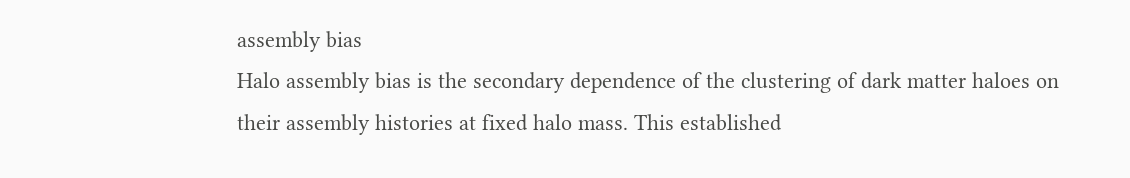assembly bias
Halo assembly bias is the secondary dependence of the clustering of dark matter haloes on their assembly histories at fixed halo mass. This established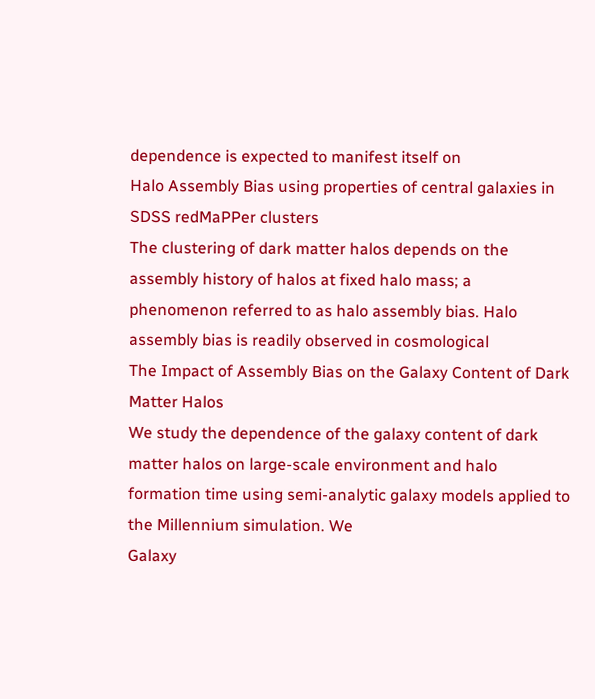dependence is expected to manifest itself on
Halo Assembly Bias using properties of central galaxies in SDSS redMaPPer clusters
The clustering of dark matter halos depends on the assembly history of halos at fixed halo mass; a phenomenon referred to as halo assembly bias. Halo assembly bias is readily observed in cosmological
The Impact of Assembly Bias on the Galaxy Content of Dark Matter Halos
We study the dependence of the galaxy content of dark matter halos on large-scale environment and halo formation time using semi-analytic galaxy models applied to the Millennium simulation. We
Galaxy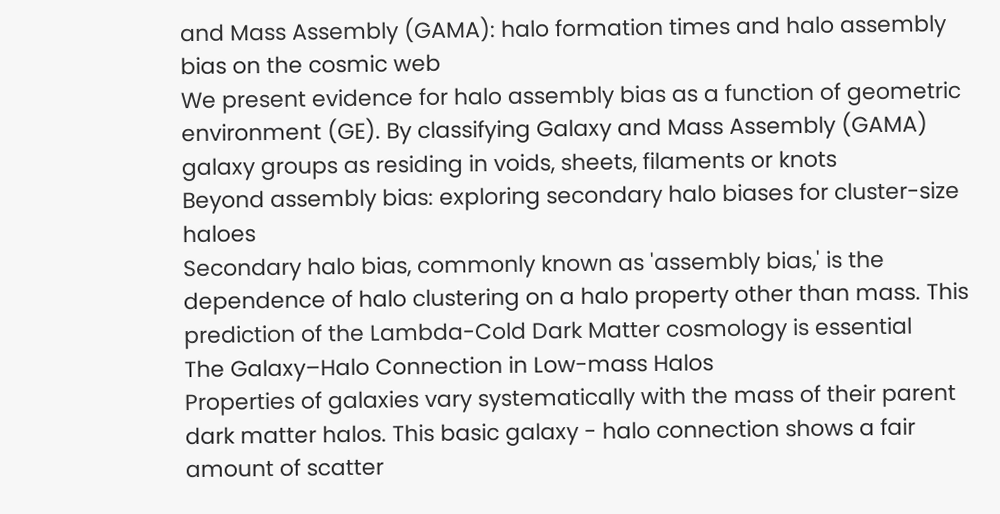and Mass Assembly (GAMA): halo formation times and halo assembly bias on the cosmic web
We present evidence for halo assembly bias as a function of geometric environment (GE). By classifying Galaxy and Mass Assembly (GAMA) galaxy groups as residing in voids, sheets, filaments or knots
Beyond assembly bias: exploring secondary halo biases for cluster-size haloes
Secondary halo bias, commonly known as 'assembly bias,' is the dependence of halo clustering on a halo property other than mass. This prediction of the Lambda-Cold Dark Matter cosmology is essential
The Galaxy–Halo Connection in Low-mass Halos
Properties of galaxies vary systematically with the mass of their parent dark matter halos. This basic galaxy - halo connection shows a fair amount of scatter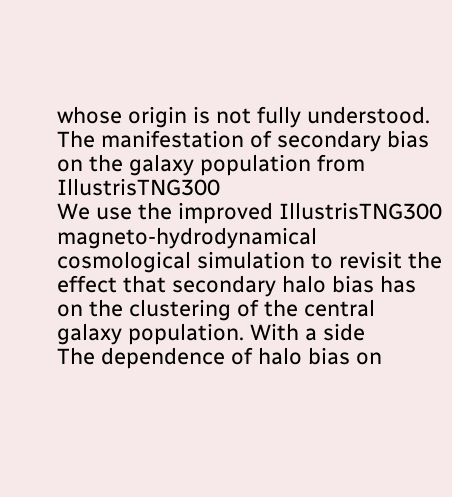whose origin is not fully understood.
The manifestation of secondary bias on the galaxy population from IllustrisTNG300
We use the improved IllustrisTNG300 magneto-hydrodynamical cosmological simulation to revisit the effect that secondary halo bias has on the clustering of the central galaxy population. With a side
The dependence of halo bias on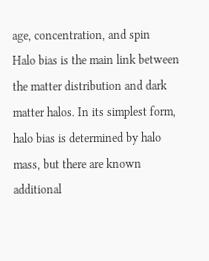age, concentration, and spin
Halo bias is the main link between the matter distribution and dark matter halos. In its simplest form, halo bias is determined by halo mass, but there are known additional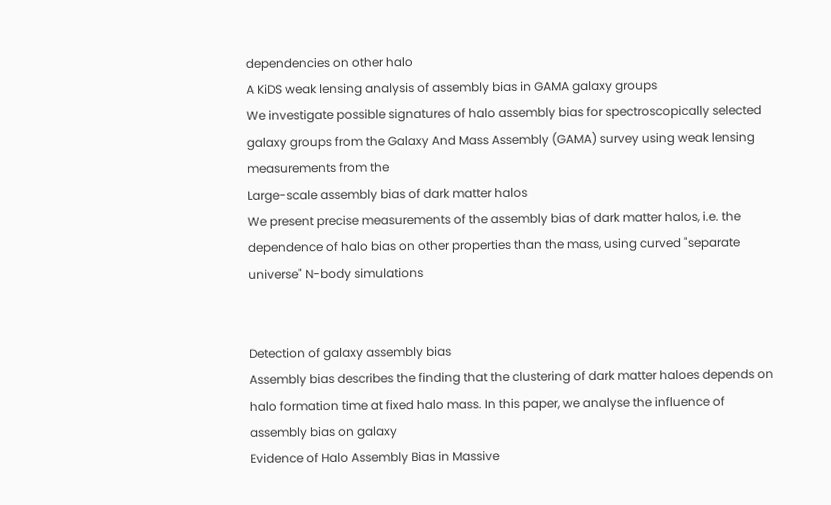dependencies on other halo
A KiDS weak lensing analysis of assembly bias in GAMA galaxy groups
We investigate possible signatures of halo assembly bias for spectroscopically selected galaxy groups from the Galaxy And Mass Assembly (GAMA) survey using weak lensing measurements from the
Large-scale assembly bias of dark matter halos
We present precise measurements of the assembly bias of dark matter halos, i.e. the dependence of halo bias on other properties than the mass, using curved "separate universe" N-body simulations


Detection of galaxy assembly bias
Assembly bias describes the finding that the clustering of dark matter haloes depends on halo formation time at fixed halo mass. In this paper, we analyse the influence of assembly bias on galaxy
Evidence of Halo Assembly Bias in Massive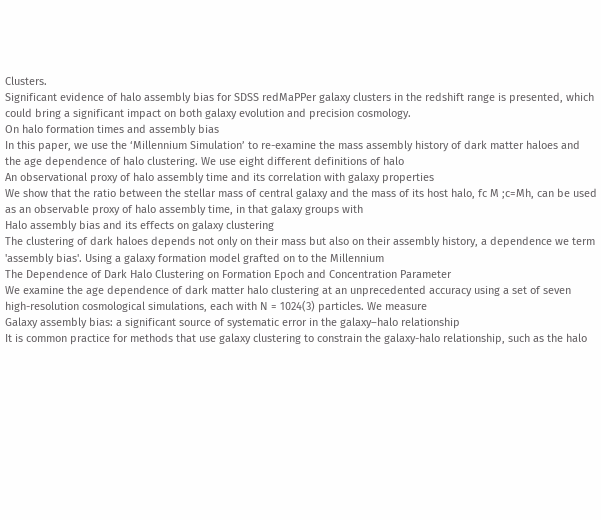Clusters.
Significant evidence of halo assembly bias for SDSS redMaPPer galaxy clusters in the redshift range is presented, which could bring a significant impact on both galaxy evolution and precision cosmology.
On halo formation times and assembly bias
In this paper, we use the ‘Millennium Simulation’ to re-examine the mass assembly history of dark matter haloes and the age dependence of halo clustering. We use eight different definitions of halo
An observational proxy of halo assembly time and its correlation with galaxy properties
We show that the ratio between the stellar mass of central galaxy and the mass of its host halo, fc M ;c=Mh, can be used as an observable proxy of halo assembly time, in that galaxy groups with
Halo assembly bias and its effects on galaxy clustering
The clustering of dark haloes depends not only on their mass but also on their assembly history, a dependence we term 'assembly bias'. Using a galaxy formation model grafted on to the Millennium
The Dependence of Dark Halo Clustering on Formation Epoch and Concentration Parameter
We examine the age dependence of dark matter halo clustering at an unprecedented accuracy using a set of seven high-resolution cosmological simulations, each with N = 1024(3) particles. We measure
Galaxy assembly bias: a significant source of systematic error in the galaxy–halo relationship
It is common practice for methods that use galaxy clustering to constrain the galaxy-halo relationship, such as the halo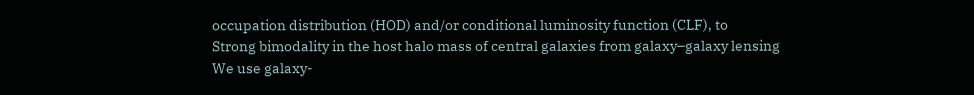occupation distribution (HOD) and/or conditional luminosity function (CLF), to
Strong bimodality in the host halo mass of central galaxies from galaxy–galaxy lensing
We use galaxy-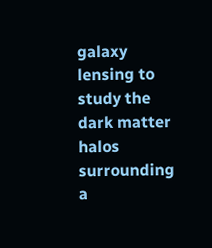galaxy lensing to study the dark matter halos surrounding a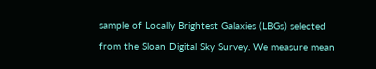sample of Locally Brightest Galaxies (LBGs) selected from the Sloan Digital Sky Survey. We measure mean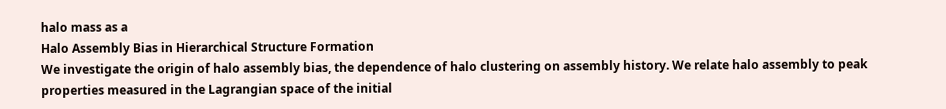halo mass as a
Halo Assembly Bias in Hierarchical Structure Formation
We investigate the origin of halo assembly bias, the dependence of halo clustering on assembly history. We relate halo assembly to peak properties measured in the Lagrangian space of the initial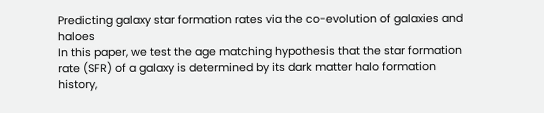Predicting galaxy star formation rates via the co-evolution of galaxies and haloes
In this paper, we test the age matching hypothesis that the star formation rate (SFR) of a galaxy is determined by its dark matter halo formation history,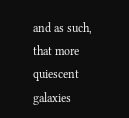and as such, that more quiescent galaxies